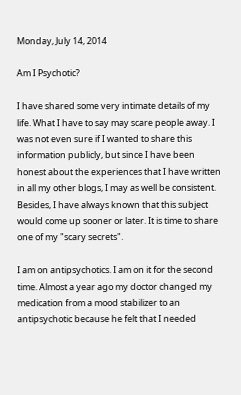Monday, July 14, 2014

Am I Psychotic?

I have shared some very intimate details of my life. What I have to say may scare people away. I was not even sure if I wanted to share this information publicly, but since I have been honest about the experiences that I have written in all my other blogs, I may as well be consistent. Besides, I have always known that this subject would come up sooner or later. It is time to share one of my "scary secrets".

I am on antipsychotics. I am on it for the second time. Almost a year ago my doctor changed my medication from a mood stabilizer to an antipsychotic because he felt that I needed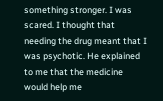something stronger. I was scared. I thought that needing the drug meant that I was psychotic. He explained to me that the medicine would help me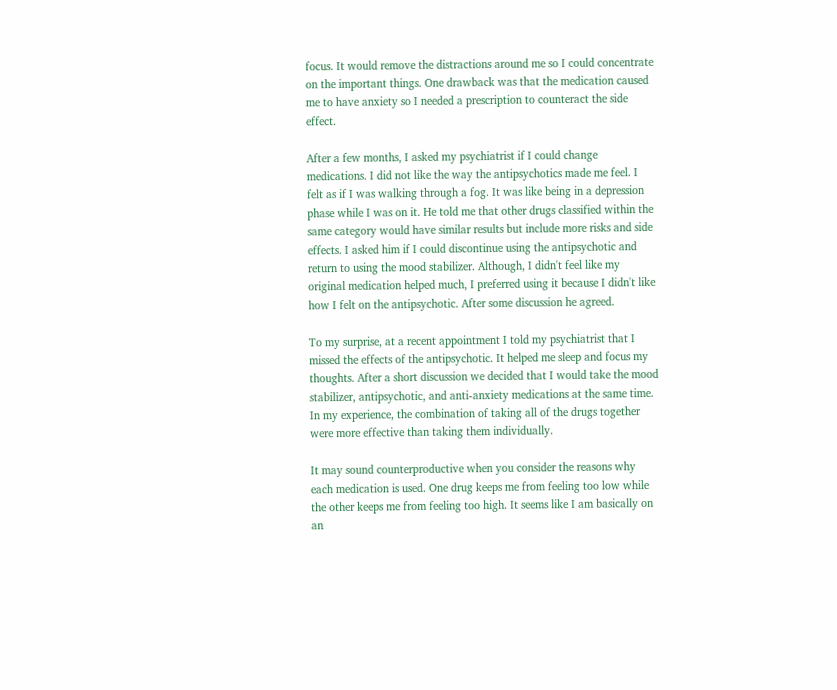focus. It would remove the distractions around me so I could concentrate on the important things. One drawback was that the medication caused me to have anxiety so I needed a prescription to counteract the side effect.

After a few months, I asked my psychiatrist if I could change medications. I did not like the way the antipsychotics made me feel. I felt as if I was walking through a fog. It was like being in a depression phase while I was on it. He told me that other drugs classified within the same category would have similar results but include more risks and side effects. I asked him if I could discontinue using the antipsychotic and return to using the mood stabilizer. Although, I didn't feel like my original medication helped much, I preferred using it because I didn't like how I felt on the antipsychotic. After some discussion he agreed.

To my surprise, at a recent appointment I told my psychiatrist that I missed the effects of the antipsychotic. It helped me sleep and focus my thoughts. After a short discussion we decided that I would take the mood stabilizer, antipsychotic, and anti-anxiety medications at the same time. In my experience, the combination of taking all of the drugs together were more effective than taking them individually.

It may sound counterproductive when you consider the reasons why each medication is used. One drug keeps me from feeling too low while the other keeps me from feeling too high. It seems like I am basically on an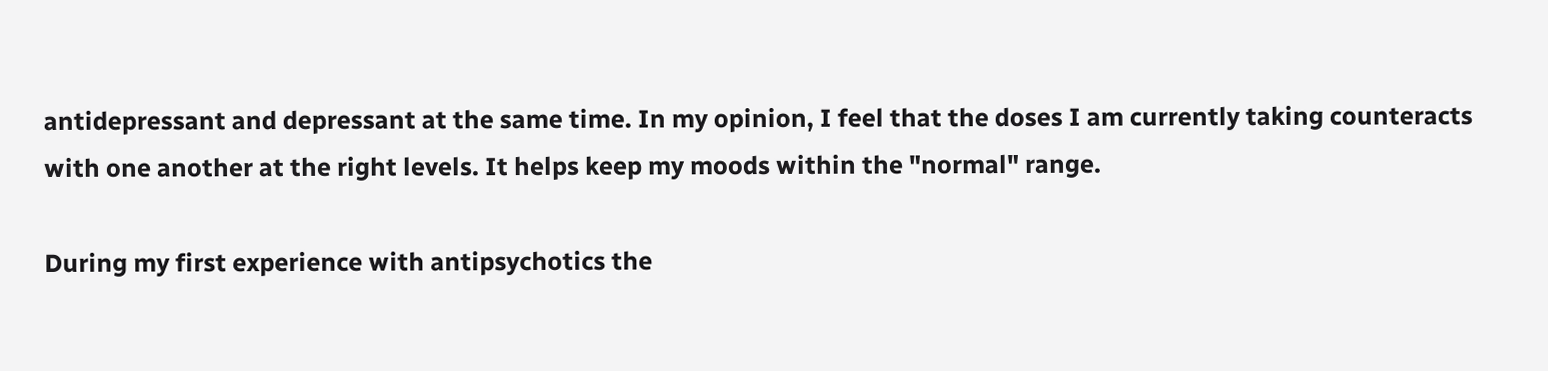antidepressant and depressant at the same time. In my opinion, I feel that the doses I am currently taking counteracts with one another at the right levels. It helps keep my moods within the "normal" range.

During my first experience with antipsychotics the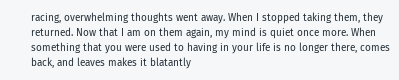racing, overwhelming thoughts went away. When I stopped taking them, they returned. Now that I am on them again, my mind is quiet once more. When something that you were used to having in your life is no longer there, comes back, and leaves makes it blatantly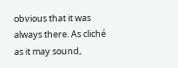obvious that it was always there. As cliché as it may sound,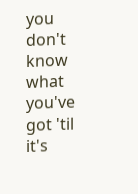you don't know what you've got 'til it's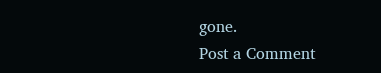gone.
Post a Comment